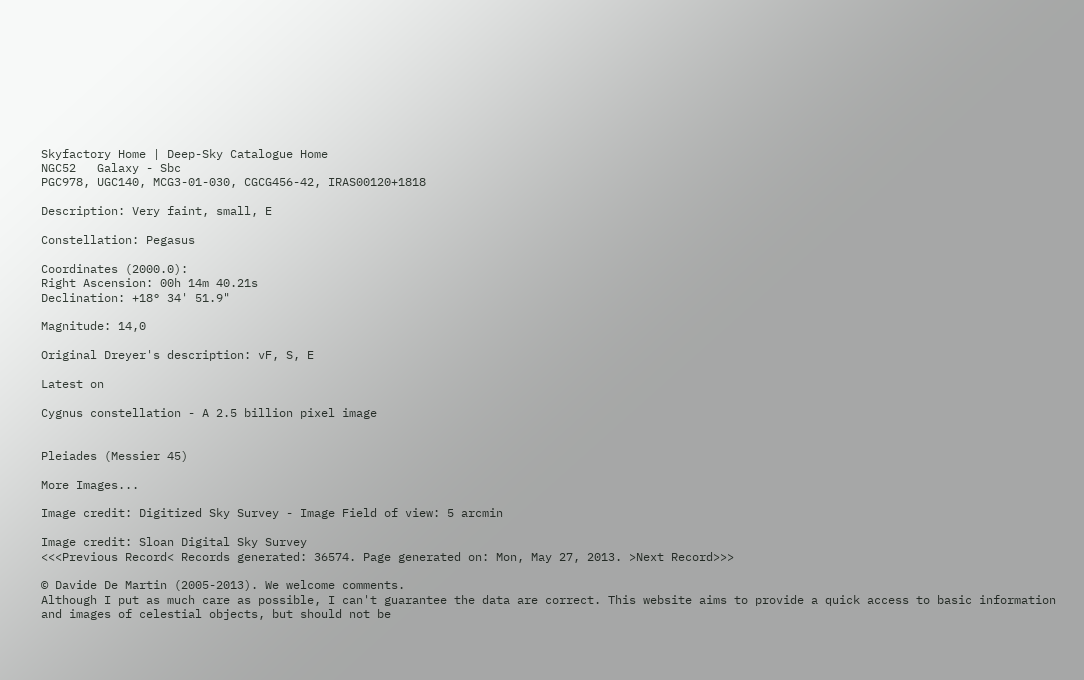Skyfactory Home | Deep-Sky Catalogue Home
NGC52   Galaxy - Sbc
PGC978, UGC140, MCG3-01-030, CGCG456-42, IRAS00120+1818

Description: Very faint, small, E

Constellation: Pegasus

Coordinates (2000.0):
Right Ascension: 00h 14m 40.21s
Declination: +18° 34' 51.9"

Magnitude: 14,0

Original Dreyer's description: vF, S, E

Latest on

Cygnus constellation - A 2.5 billion pixel image


Pleiades (Messier 45)

More Images...

Image credit: Digitized Sky Survey - Image Field of view: 5 arcmin

Image credit: Sloan Digital Sky Survey
<<<Previous Record< Records generated: 36574. Page generated on: Mon, May 27, 2013. >Next Record>>>

© Davide De Martin (2005-2013). We welcome comments.
Although I put as much care as possible, I can't guarantee the data are correct. This website aims to provide a quick access to basic information and images of celestial objects, but should not be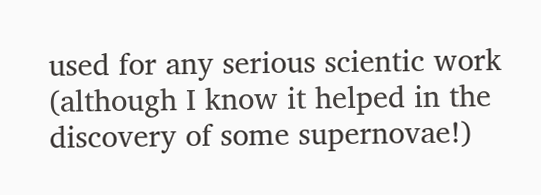used for any serious scientic work (although I know it helped in the discovery of some supernovae!)